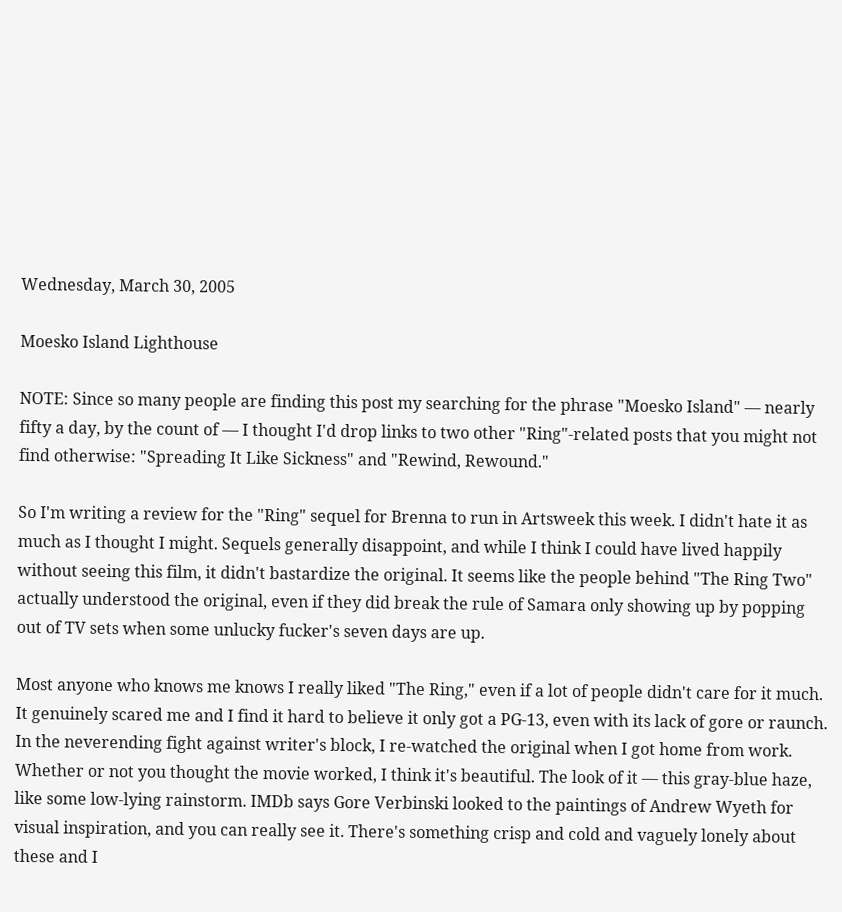Wednesday, March 30, 2005

Moesko Island Lighthouse

NOTE: Since so many people are finding this post my searching for the phrase "Moesko Island" — nearly fifty a day, by the count of — I thought I'd drop links to two other "Ring"-related posts that you might not find otherwise: "Spreading It Like Sickness" and "Rewind, Rewound."

So I'm writing a review for the "Ring" sequel for Brenna to run in Artsweek this week. I didn't hate it as much as I thought I might. Sequels generally disappoint, and while I think I could have lived happily without seeing this film, it didn't bastardize the original. It seems like the people behind "The Ring Two" actually understood the original, even if they did break the rule of Samara only showing up by popping out of TV sets when some unlucky fucker's seven days are up.

Most anyone who knows me knows I really liked "The Ring," even if a lot of people didn't care for it much. It genuinely scared me and I find it hard to believe it only got a PG-13, even with its lack of gore or raunch. In the neverending fight against writer's block, I re-watched the original when I got home from work. Whether or not you thought the movie worked, I think it's beautiful. The look of it — this gray-blue haze, like some low-lying rainstorm. IMDb says Gore Verbinski looked to the paintings of Andrew Wyeth for visual inspiration, and you can really see it. There's something crisp and cold and vaguely lonely about these and I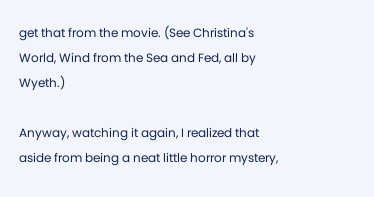get that from the movie. (See Christina's World, Wind from the Sea and Fed, all by Wyeth.)

Anyway, watching it again, I realized that aside from being a neat little horror mystery,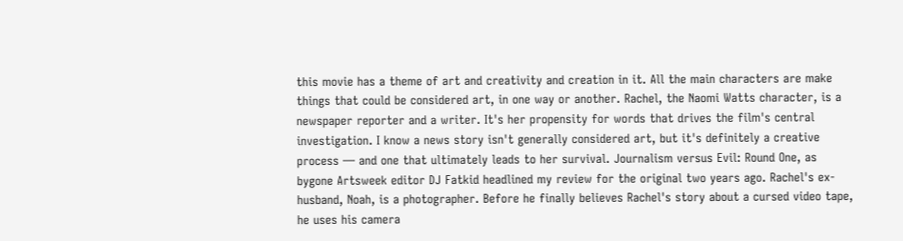this movie has a theme of art and creativity and creation in it. All the main characters are make things that could be considered art, in one way or another. Rachel, the Naomi Watts character, is a newspaper reporter and a writer. It's her propensity for words that drives the film's central investigation. I know a news story isn't generally considered art, but it's definitely a creative process — and one that ultimately leads to her survival. Journalism versus Evil: Round One, as bygone Artsweek editor DJ Fatkid headlined my review for the original two years ago. Rachel's ex-husband, Noah, is a photographer. Before he finally believes Rachel's story about a cursed video tape, he uses his camera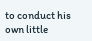to conduct his own little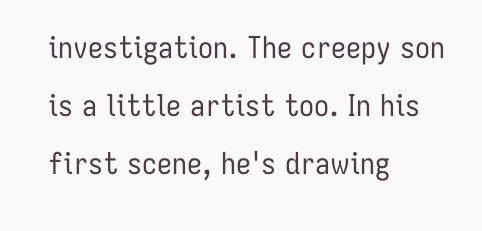investigation. The creepy son is a little artist too. In his first scene, he's drawing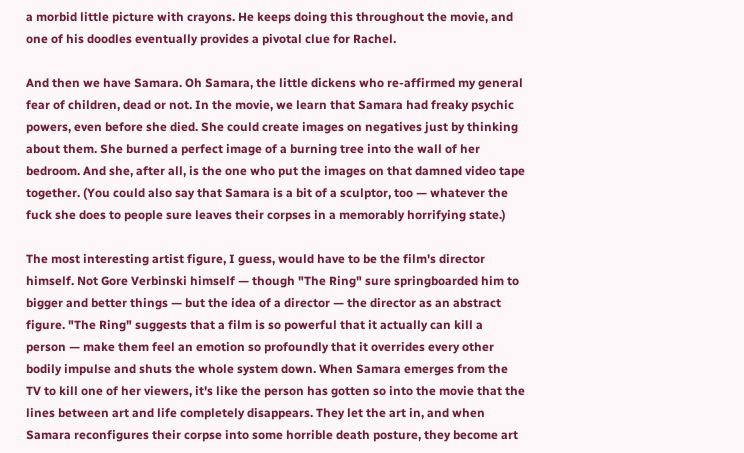a morbid little picture with crayons. He keeps doing this throughout the movie, and one of his doodles eventually provides a pivotal clue for Rachel.

And then we have Samara. Oh Samara, the little dickens who re-affirmed my general fear of children, dead or not. In the movie, we learn that Samara had freaky psychic powers, even before she died. She could create images on negatives just by thinking about them. She burned a perfect image of a burning tree into the wall of her bedroom. And she, after all, is the one who put the images on that damned video tape together. (You could also say that Samara is a bit of a sculptor, too — whatever the fuck she does to people sure leaves their corpses in a memorably horrifying state.)

The most interesting artist figure, I guess, would have to be the film's director himself. Not Gore Verbinski himself — though "The Ring" sure springboarded him to bigger and better things — but the idea of a director — the director as an abstract figure. "The Ring" suggests that a film is so powerful that it actually can kill a person — make them feel an emotion so profoundly that it overrides every other bodily impulse and shuts the whole system down. When Samara emerges from the TV to kill one of her viewers, it's like the person has gotten so into the movie that the lines between art and life completely disappears. They let the art in, and when Samara reconfigures their corpse into some horrible death posture, they become art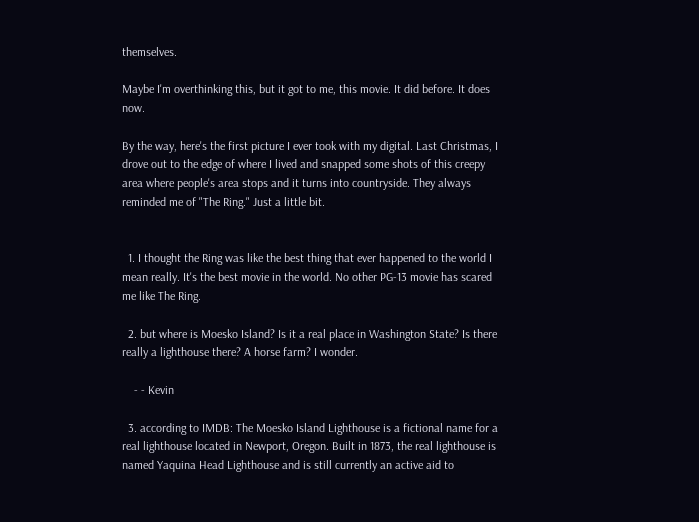themselves.

Maybe I'm overthinking this, but it got to me, this movie. It did before. It does now.

By the way, here's the first picture I ever took with my digital. Last Christmas, I drove out to the edge of where I lived and snapped some shots of this creepy area where people's area stops and it turns into countryside. They always reminded me of "The Ring." Just a little bit.


  1. I thought the Ring was like the best thing that ever happened to the world I mean really. It's the best movie in the world. No other PG-13 movie has scared me like The Ring.

  2. but where is Moesko Island? Is it a real place in Washington State? Is there really a lighthouse there? A horse farm? I wonder.

    - - Kevin

  3. according to IMDB: The Moesko Island Lighthouse is a fictional name for a real lighthouse located in Newport, Oregon. Built in 1873, the real lighthouse is named Yaquina Head Lighthouse and is still currently an active aid to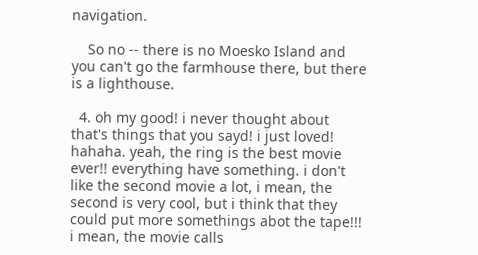navigation.

    So no -- there is no Moesko Island and you can't go the farmhouse there, but there is a lighthouse.

  4. oh my good! i never thought about that's things that you sayd! i just loved! hahaha. yeah, the ring is the best movie ever!! everything have something. i don't like the second movie a lot, i mean, the second is very cool, but i think that they could put more somethings abot the tape!!! i mean, the movie calls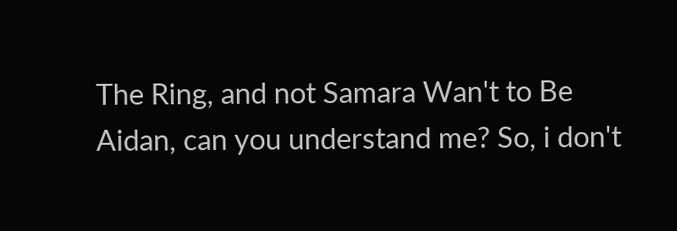The Ring, and not Samara Wan't to Be Aidan, can you understand me? So, i don't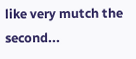like very mutch the second...